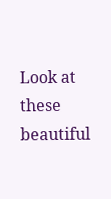Look at these beautiful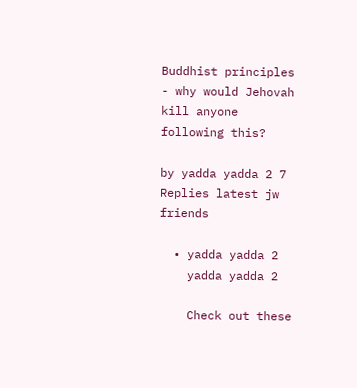Buddhist principles - why would Jehovah kill anyone following this?

by yadda yadda 2 7 Replies latest jw friends

  • yadda yadda 2
    yadda yadda 2

    Check out these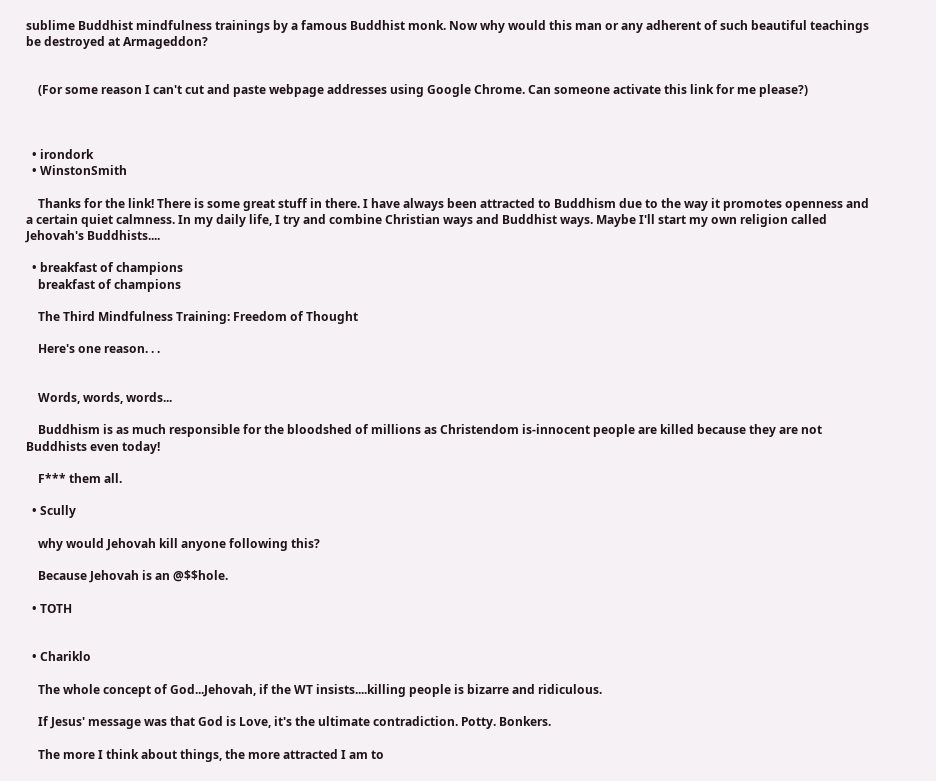sublime Buddhist mindfulness trainings by a famous Buddhist monk. Now why would this man or any adherent of such beautiful teachings be destroyed at Armageddon?


    (For some reason I can't cut and paste webpage addresses using Google Chrome. Can someone activate this link for me please?)



  • irondork
  • WinstonSmith

    Thanks for the link! There is some great stuff in there. I have always been attracted to Buddhism due to the way it promotes openness and a certain quiet calmness. In my daily life, I try and combine Christian ways and Buddhist ways. Maybe I'll start my own religion called Jehovah's Buddhists....

  • breakfast of champions
    breakfast of champions

    The Third Mindfulness Training: Freedom of Thought

    Here's one reason. . .


    Words, words, words...

    Buddhism is as much responsible for the bloodshed of millions as Christendom is-innocent people are killed because they are not Buddhists even today!

    F*** them all.

  • Scully

    why would Jehovah kill anyone following this?

    Because Jehovah is an @$$hole.

  • TOTH


  • Chariklo

    The whole concept of God...Jehovah, if the WT insists....killing people is bizarre and ridiculous.

    If Jesus' message was that God is Love, it's the ultimate contradiction. Potty. Bonkers.

    The more I think about things, the more attracted I am to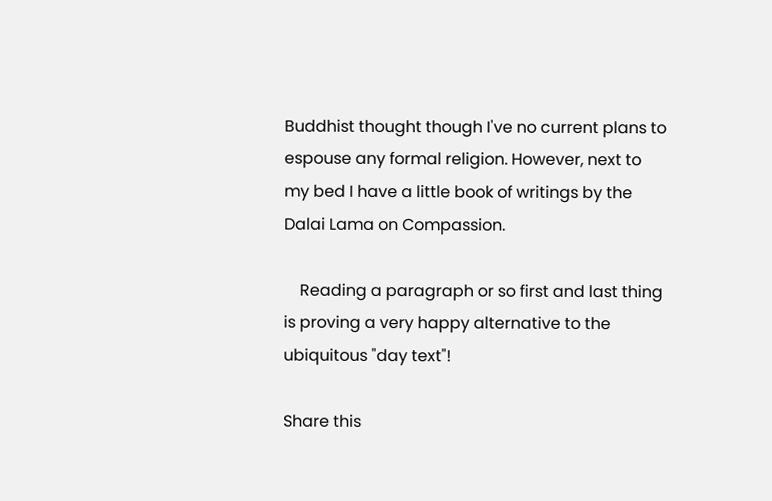Buddhist thought though I've no current plans to espouse any formal religion. However, next to my bed I have a little book of writings by the Dalai Lama on Compassion.

    Reading a paragraph or so first and last thing is proving a very happy alternative to the ubiquitous "day text"!

Share this